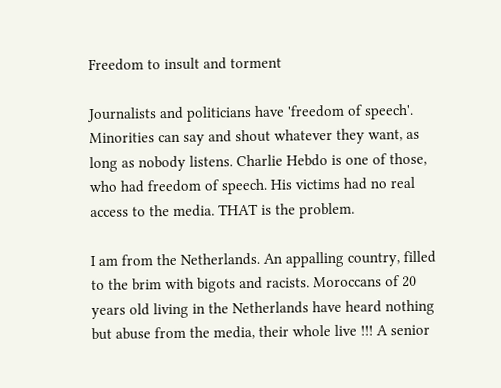Freedom to insult and torment

Journalists and politicians have 'freedom of speech'. Minorities can say and shout whatever they want, as long as nobody listens. Charlie Hebdo is one of those, who had freedom of speech. His victims had no real access to the media. THAT is the problem.

I am from the Netherlands. An appalling country, filled to the brim with bigots and racists. Moroccans of 20 years old living in the Netherlands have heard nothing but abuse from the media, their whole live !!! A senior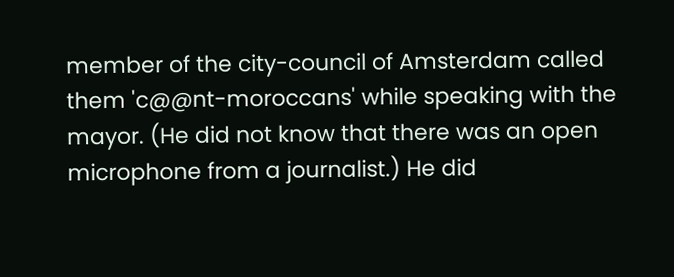member of the city-council of Amsterdam called them 'c@@nt-moroccans' while speaking with the mayor. (He did not know that there was an open microphone from a journalist.) He did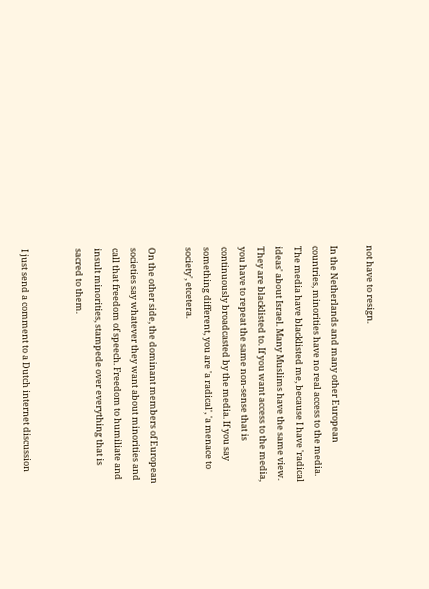not have to resign.

In the Netherlands and many other European countries, minorities have no real access to the media. The media have blacklisted me, because I have 'radical ideas' about Israel. Many Muslims have the same view. They are blacklisted to. If you want access to the media, you have to repeat the same non-sense that is continuously broadcasted by the media. If you say something different, you are 'a radical', 'a menace to society', etcetera.

On the other side, the dominant members of European societies say whatever they want about minorities and call that freedom of speech. Freedom to humiliate and insult minorities, stampede over everything that is sacred to them.


I just send a comment to a Dutch internet discussion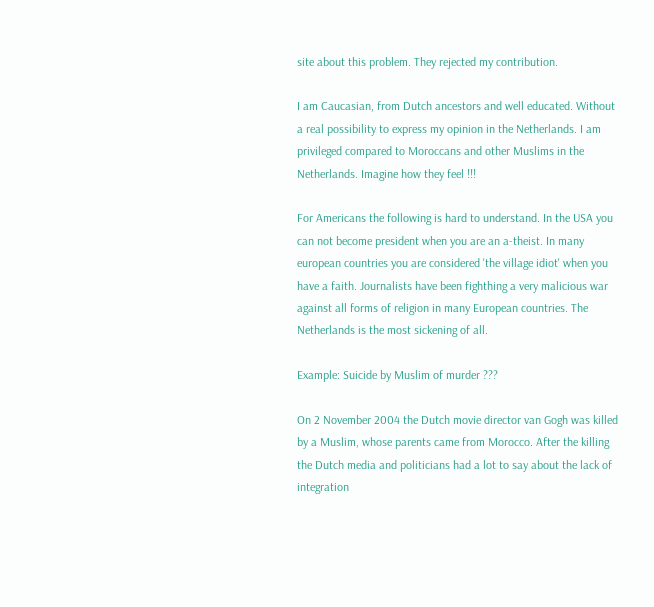site about this problem. They rejected my contribution.

I am Caucasian, from Dutch ancestors and well educated. Without a real possibility to express my opinion in the Netherlands. I am privileged compared to Moroccans and other Muslims in the Netherlands. Imagine how they feel !!!

For Americans the following is hard to understand. In the USA you can not become president when you are an a-theist. In many european countries you are considered 'the village idiot' when you have a faith. Journalists have been fighthing a very malicious war against all forms of religion in many European countries. The Netherlands is the most sickening of all.

Example: Suicide by Muslim of murder ???

On 2 November 2004 the Dutch movie director van Gogh was killed by a Muslim, whose parents came from Morocco. After the killing the Dutch media and politicians had a lot to say about the lack of integration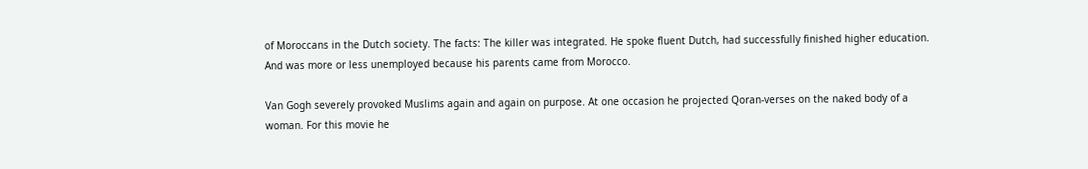of Moroccans in the Dutch society. The facts: The killer was integrated. He spoke fluent Dutch, had successfully finished higher education. And was more or less unemployed because his parents came from Morocco.

Van Gogh severely provoked Muslims again and again on purpose. At one occasion he projected Qoran-verses on the naked body of a woman. For this movie he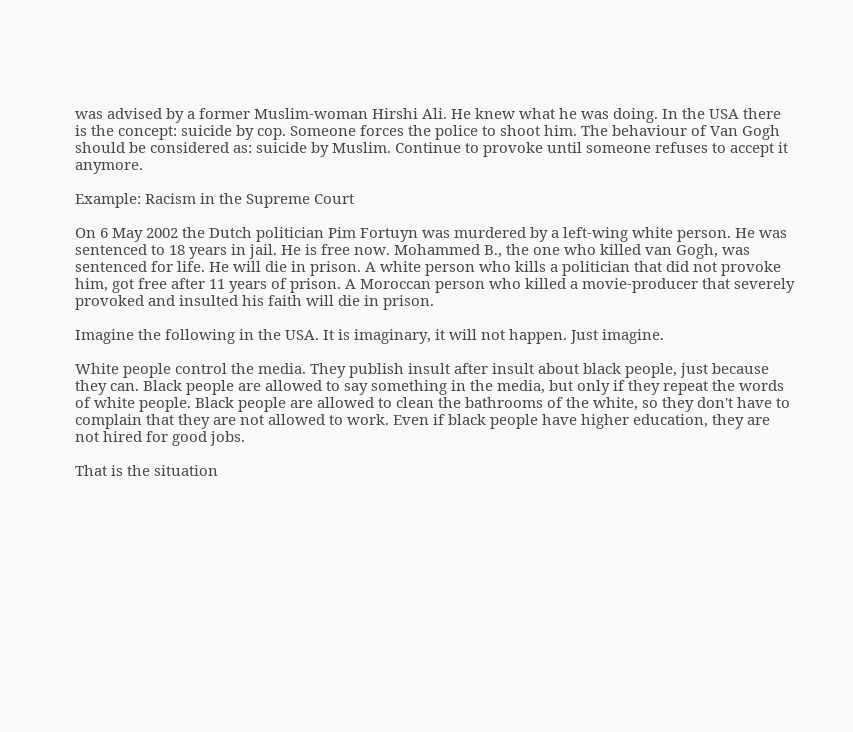was advised by a former Muslim-woman Hirshi Ali. He knew what he was doing. In the USA there is the concept: suicide by cop. Someone forces the police to shoot him. The behaviour of Van Gogh should be considered as: suicide by Muslim. Continue to provoke until someone refuses to accept it anymore.

Example: Racism in the Supreme Court

On 6 May 2002 the Dutch politician Pim Fortuyn was murdered by a left-wing white person. He was sentenced to 18 years in jail. He is free now. Mohammed B., the one who killed van Gogh, was sentenced for life. He will die in prison. A white person who kills a politician that did not provoke him, got free after 11 years of prison. A Moroccan person who killed a movie-producer that severely provoked and insulted his faith will die in prison.

Imagine the following in the USA. It is imaginary, it will not happen. Just imagine.

White people control the media. They publish insult after insult about black people, just because they can. Black people are allowed to say something in the media, but only if they repeat the words of white people. Black people are allowed to clean the bathrooms of the white, so they don't have to complain that they are not allowed to work. Even if black people have higher education, they are not hired for good jobs.

That is the situation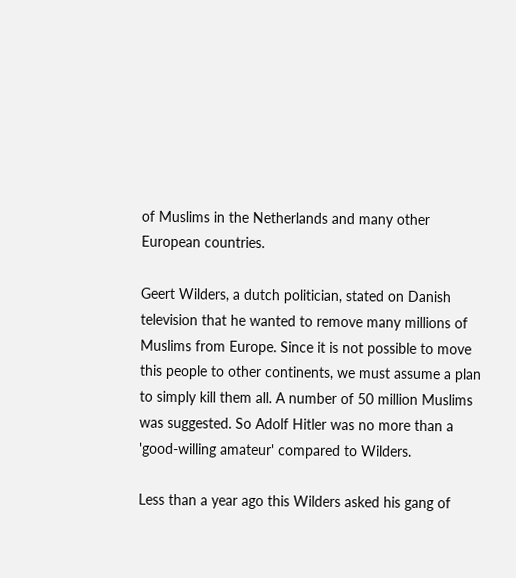of Muslims in the Netherlands and many other European countries.

Geert Wilders, a dutch politician, stated on Danish television that he wanted to remove many millions of Muslims from Europe. Since it is not possible to move this people to other continents, we must assume a plan to simply kill them all. A number of 50 million Muslims was suggested. So Adolf Hitler was no more than a 'good-willing amateur' compared to Wilders.

Less than a year ago this Wilders asked his gang of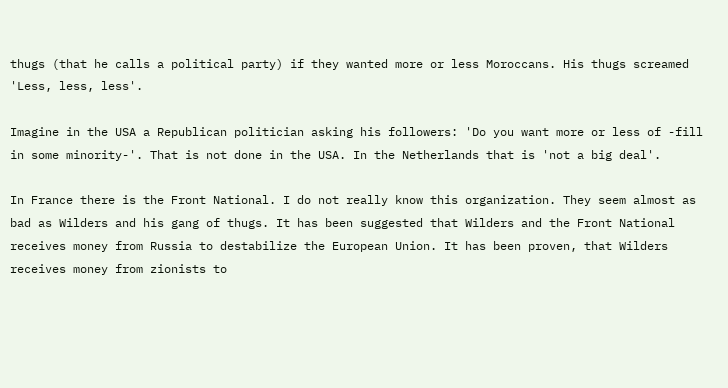thugs (that he calls a political party) if they wanted more or less Moroccans. His thugs screamed 'Less, less, less'.

Imagine in the USA a Republican politician asking his followers: 'Do you want more or less of -fill in some minority-'. That is not done in the USA. In the Netherlands that is 'not a big deal'.

In France there is the Front National. I do not really know this organization. They seem almost as bad as Wilders and his gang of thugs. It has been suggested that Wilders and the Front National receives money from Russia to destabilize the European Union. It has been proven, that Wilders receives money from zionists to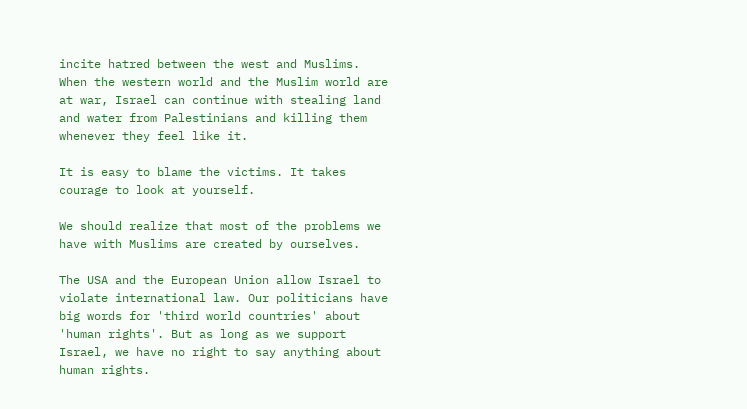incite hatred between the west and Muslims. When the western world and the Muslim world are at war, Israel can continue with stealing land and water from Palestinians and killing them whenever they feel like it.

It is easy to blame the victims. It takes courage to look at yourself.

We should realize that most of the problems we have with Muslims are created by ourselves.

The USA and the European Union allow Israel to violate international law. Our politicians have big words for 'third world countries' about 'human rights'. But as long as we support Israel, we have no right to say anything about human rights.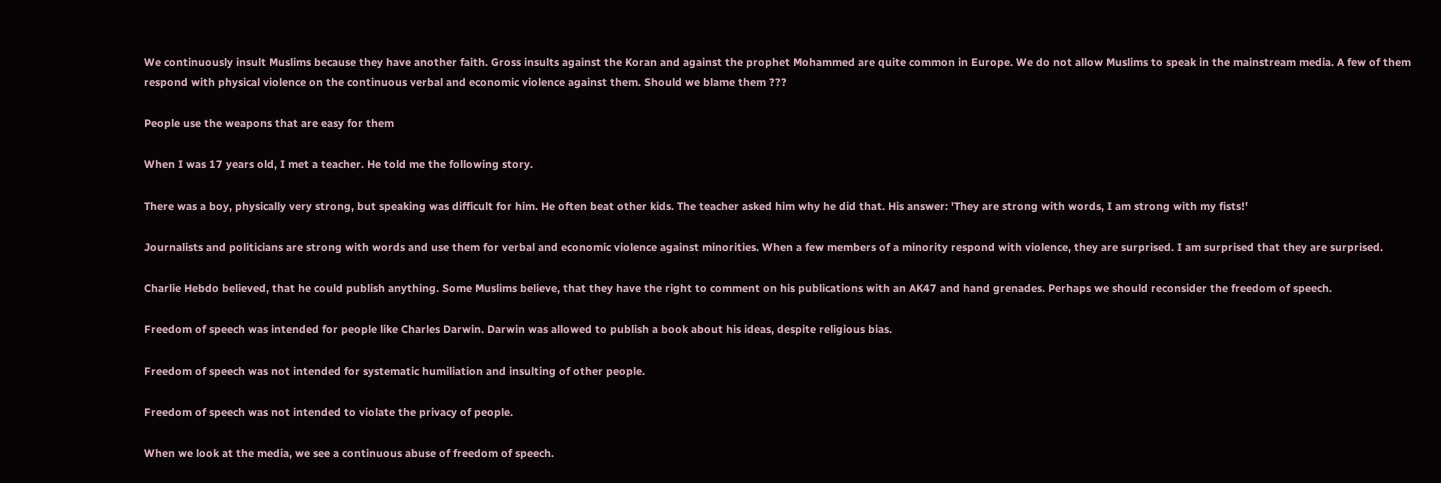We continuously insult Muslims because they have another faith. Gross insults against the Koran and against the prophet Mohammed are quite common in Europe. We do not allow Muslims to speak in the mainstream media. A few of them respond with physical violence on the continuous verbal and economic violence against them. Should we blame them ???

People use the weapons that are easy for them

When I was 17 years old, I met a teacher. He told me the following story.

There was a boy, physically very strong, but speaking was difficult for him. He often beat other kids. The teacher asked him why he did that. His answer: 'They are strong with words, I am strong with my fists!'

Journalists and politicians are strong with words and use them for verbal and economic violence against minorities. When a few members of a minority respond with violence, they are surprised. I am surprised that they are surprised.

Charlie Hebdo believed, that he could publish anything. Some Muslims believe, that they have the right to comment on his publications with an AK47 and hand grenades. Perhaps we should reconsider the freedom of speech.

Freedom of speech was intended for people like Charles Darwin. Darwin was allowed to publish a book about his ideas, despite religious bias.

Freedom of speech was not intended for systematic humiliation and insulting of other people.

Freedom of speech was not intended to violate the privacy of people.

When we look at the media, we see a continuous abuse of freedom of speech.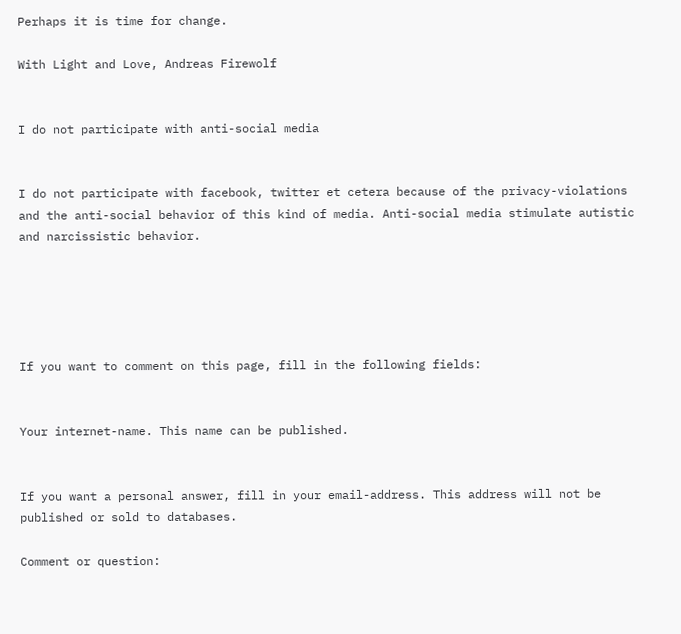Perhaps it is time for change.

With Light and Love, Andreas Firewolf


I do not participate with anti-social media


I do not participate with facebook, twitter et cetera because of the privacy-violations and the anti-social behavior of this kind of media. Anti-social media stimulate autistic and narcissistic behavior.





If you want to comment on this page, fill in the following fields:


Your internet-name. This name can be published.


If you want a personal answer, fill in your email-address. This address will not be published or sold to databases.

Comment or question: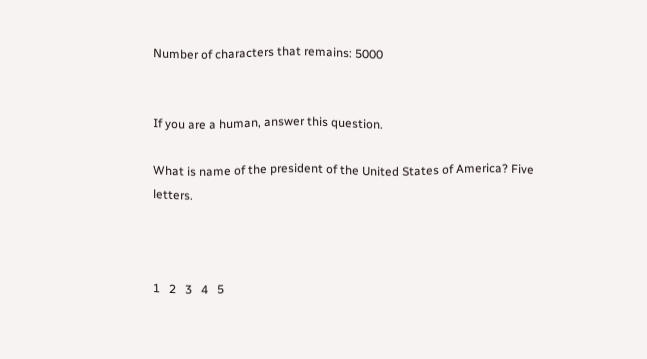Number of characters that remains: 5000


If you are a human, answer this question.

What is name of the president of the United States of America? Five letters.



1   2   3   4   5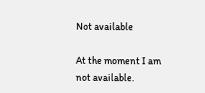Not available

At the moment I am not available.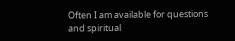Often I am available for questions and spiritual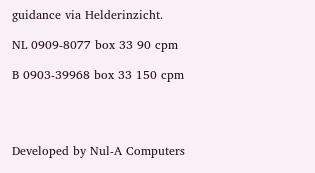guidance via Helderinzicht.

NL 0909-8077 box 33 90 cpm

B 0903-39968 box 33 150 cpm




Developed by Nul-A Computers